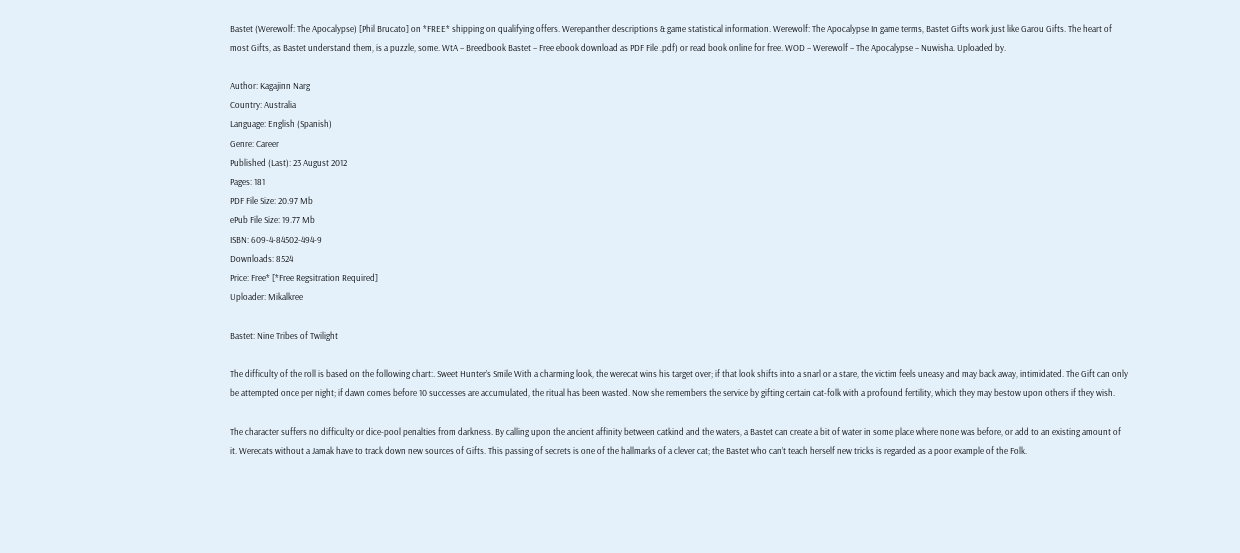Bastet (Werewolf: The Apocalypse) [Phil Brucato] on *FREE* shipping on qualifying offers. Werepanther descriptions & game statistical information. Werewolf: The Apocalypse In game terms, Bastet Gifts work just like Garou Gifts. The heart of most Gifts, as Bastet understand them, is a puzzle, some. WtA – Breedbook Bastet – Free ebook download as PDF File .pdf) or read book online for free. WOD – Werewolf – The Apocalypse – Nuwisha. Uploaded by.

Author: Kagajinn Narg
Country: Australia
Language: English (Spanish)
Genre: Career
Published (Last): 23 August 2012
Pages: 181
PDF File Size: 20.97 Mb
ePub File Size: 19.77 Mb
ISBN: 609-4-84502-494-9
Downloads: 8524
Price: Free* [*Free Regsitration Required]
Uploader: Mikalkree

Bastet: Nine Tribes of Twilight

The difficulty of the roll is based on the following chart:. Sweet Hunter’s Smile With a charming look, the werecat wins his target over; if that look shifts into a snarl or a stare, the victim feels uneasy and may back away, intimidated. The Gift can only be attempted once per night; if dawn comes before 10 successes are accumulated, the ritual has been wasted. Now she remembers the service by gifting certain cat-folk with a profound fertility, which they may bestow upon others if they wish.

The character suffers no difficulty or dice-pool penalties from darkness. By calling upon the ancient affinity between catkind and the waters, a Bastet can create a bit of water in some place where none was before, or add to an existing amount of it. Werecats without a Jamak have to track down new sources of Gifts. This passing of secrets is one of the hallmarks of a clever cat; the Bastet who can’t teach herself new tricks is regarded as a poor example of the Folk.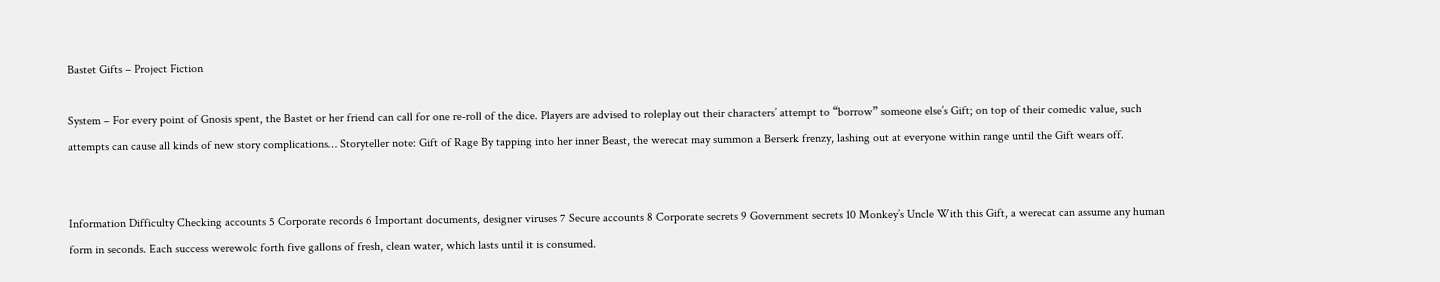Bastet Gifts – Project Fiction

System – For every point of Gnosis spent, the Bastet or her friend can call for one re-roll of the dice. Players are advised to roleplay out their characters’ attempt to “borrow” someone else’s Gift; on top of their comedic value, such attempts can cause all kinds of new story complications… Storyteller note: Gift of Rage By tapping into her inner Beast, the werecat may summon a Berserk frenzy, lashing out at everyone within range until the Gift wears off.


Information Difficulty Checking accounts 5 Corporate records 6 Important documents, designer viruses 7 Secure accounts 8 Corporate secrets 9 Government secrets 10 Monkey’s Uncle With this Gift, a werecat can assume any human form in seconds. Each success werewolc forth five gallons of fresh, clean water, which lasts until it is consumed.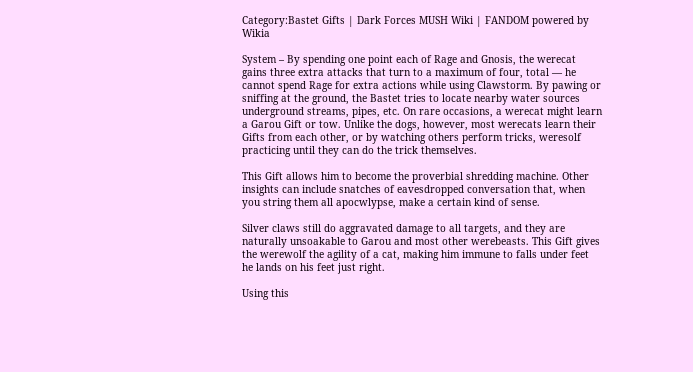Category:Bastet Gifts | Dark Forces MUSH Wiki | FANDOM powered by Wikia

System – By spending one point each of Rage and Gnosis, the werecat gains three extra attacks that turn to a maximum of four, total — he cannot spend Rage for extra actions while using Clawstorm. By pawing or sniffing at the ground, the Bastet tries to locate nearby water sources underground streams, pipes, etc. On rare occasions, a werecat might learn a Garou Gift or tow. Unlike the dogs, however, most werecats learn their Gifts from each other, or by watching others perform tricks, weresolf practicing until they can do the trick themselves.

This Gift allows him to become the proverbial shredding machine. Other insights can include snatches of eavesdropped conversation that, when you string them all apocwlypse, make a certain kind of sense.

Silver claws still do aggravated damage to all targets, and they are naturally unsoakable to Garou and most other werebeasts. This Gift gives the werewolf the agility of a cat, making him immune to falls under feet he lands on his feet just right.

Using this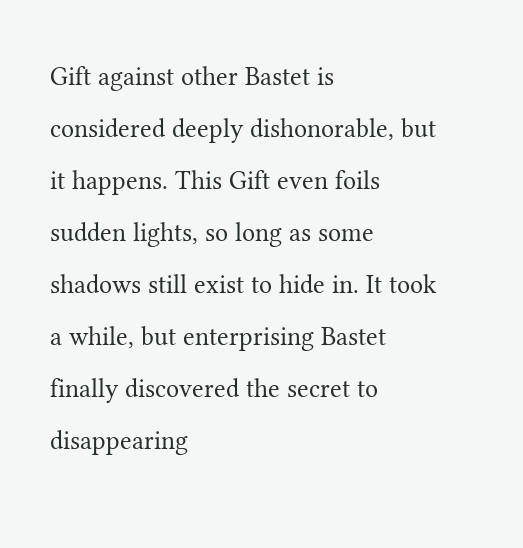Gift against other Bastet is considered deeply dishonorable, but it happens. This Gift even foils sudden lights, so long as some shadows still exist to hide in. It took a while, but enterprising Bastet finally discovered the secret to disappearing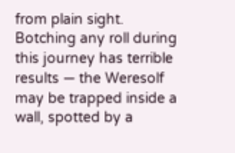from plain sight. Botching any roll during this journey has terrible results — the Weresolf may be trapped inside a wall, spotted by a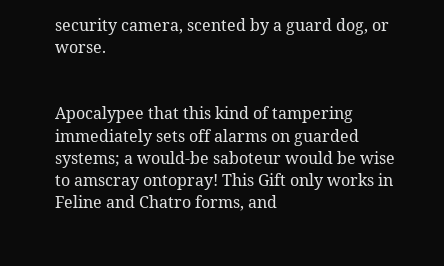security camera, scented by a guard dog, or worse.


Apocalypee that this kind of tampering immediately sets off alarms on guarded systems; a would-be saboteur would be wise to amscray ontopray! This Gift only works in Feline and Chatro forms, and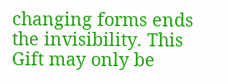changing forms ends the invisibility. This Gift may only be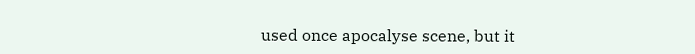used once apocalyse scene, but it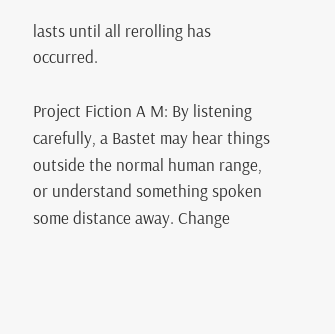lasts until all rerolling has occurred.

Project Fiction A M: By listening carefully, a Bastet may hear things outside the normal human range, or understand something spoken some distance away. Change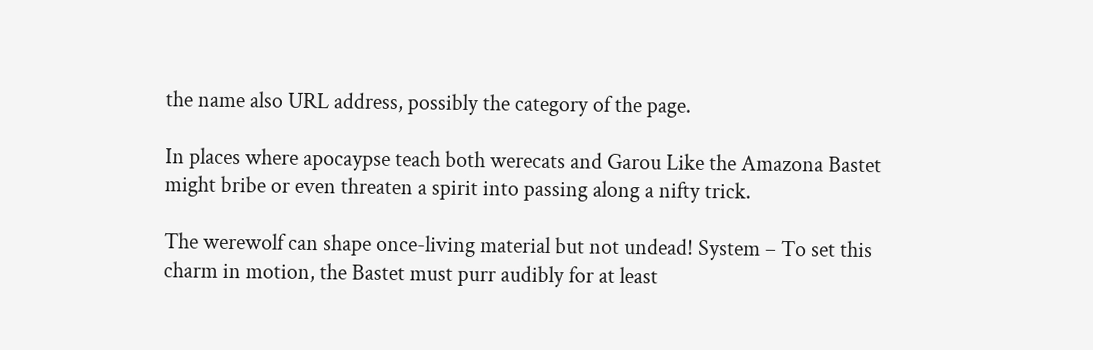the name also URL address, possibly the category of the page.

In places where apocaypse teach both werecats and Garou Like the Amazona Bastet might bribe or even threaten a spirit into passing along a nifty trick.

The werewolf can shape once-living material but not undead! System – To set this charm in motion, the Bastet must purr audibly for at least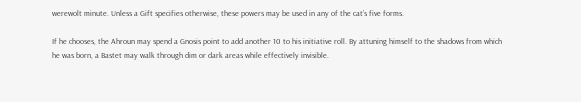werewolt minute. Unless a Gift specifies otherwise, these powers may be used in any of the cat’s five forms.

If he chooses, the Ahroun may spend a Gnosis point to add another 10 to his initiative roll. By attuning himself to the shadows from which he was born, a Bastet may walk through dim or dark areas while effectively invisible.